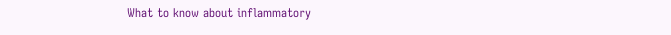What to know about inflammatory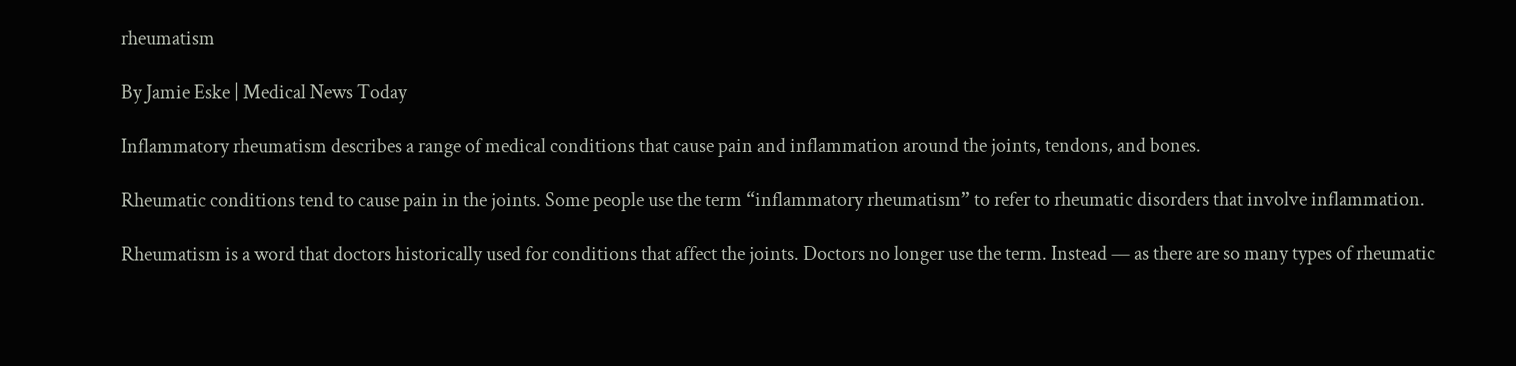rheumatism

By Jamie Eske | Medical News Today

Inflammatory rheumatism describes a range of medical conditions that cause pain and inflammation around the joints, tendons, and bones.

Rheumatic conditions tend to cause pain in the joints. Some people use the term “inflammatory rheumatism” to refer to rheumatic disorders that involve inflammation.

Rheumatism is a word that doctors historically used for conditions that affect the joints. Doctors no longer use the term. Instead — as there are so many types of rheumatic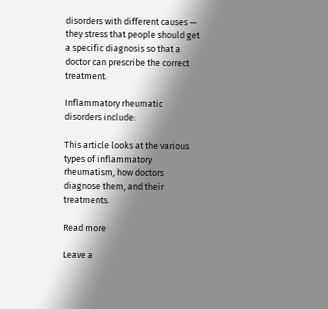disorders with different causes — they stress that people should get a specific diagnosis so that a doctor can prescribe the correct treatment.

Inflammatory rheumatic disorders include:

This article looks at the various types of inflammatory rheumatism, how doctors diagnose them, and their treatments.

Read more

Leave a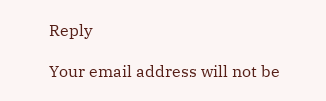Reply

Your email address will not be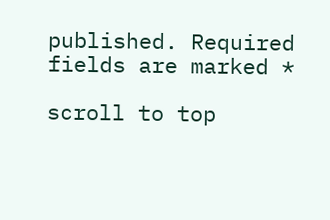published. Required fields are marked *

scroll to top